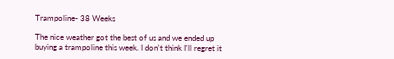Trampoline- 38 Weeks

The nice weather got the best of us and we ended up buying a trampoline this week. I don't think I'll regret it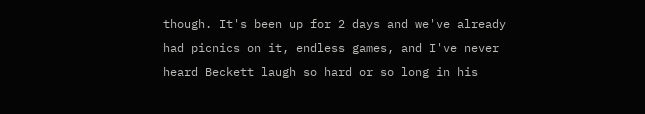though. It's been up for 2 days and we've already had picnics on it, endless games, and I've never heard Beckett laugh so hard or so long in his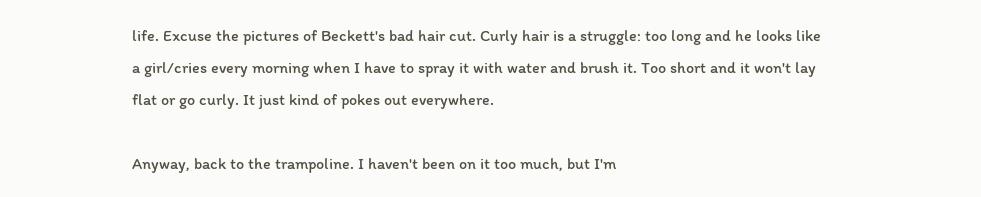life. Excuse the pictures of Beckett's bad hair cut. Curly hair is a struggle: too long and he looks like a girl/cries every morning when I have to spray it with water and brush it. Too short and it won't lay flat or go curly. It just kind of pokes out everywhere.

Anyway, back to the trampoline. I haven't been on it too much, but I'm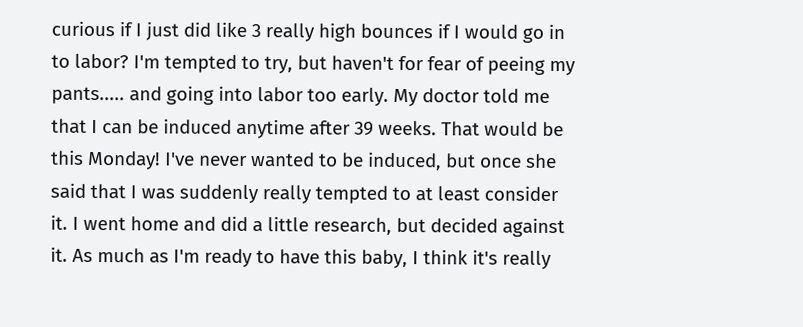curious if I just did like 3 really high bounces if I would go in to labor? I'm tempted to try, but haven't for fear of peeing my pants..... and going into labor too early. My doctor told me that I can be induced anytime after 39 weeks. That would be this Monday! I've never wanted to be induced, but once she said that I was suddenly really tempted to at least consider it. I went home and did a little research, but decided against it. As much as I'm ready to have this baby, I think it's really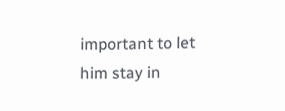important to let him stay in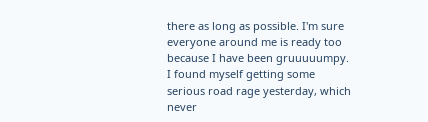there as long as possible. I'm sure everyone around me is ready too because I have been gruuuuumpy. I found myself getting some serious road rage yesterday, which never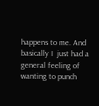happens to me. And basically I  just had a general feeling of wanting to punch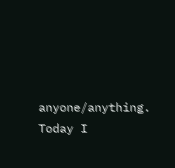anyone/anything. Today I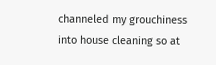channeled my grouchiness into house cleaning so at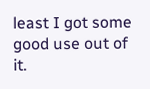least I got some good use out of it.